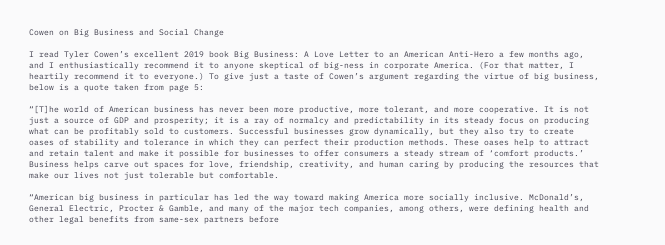Cowen on Big Business and Social Change

I read Tyler Cowen’s excellent 2019 book Big Business: A Love Letter to an American Anti-Hero a few months ago, and I enthusiastically recommend it to anyone skeptical of big-ness in corporate America. (For that matter, I heartily recommend it to everyone.) To give just a taste of Cowen’s argument regarding the virtue of big business, below is a quote taken from page 5:

“[T]he world of American business has never been more productive, more tolerant, and more cooperative. It is not just a source of GDP and prosperity; it is a ray of normalcy and predictability in its steady focus on producing what can be profitably sold to customers. Successful businesses grow dynamically, but they also try to create oases of stability and tolerance in which they can perfect their production methods. These oases help to attract and retain talent and make it possible for businesses to offer consumers a steady stream of ‘comfort products.’ Business helps carve out spaces for love, friendship, creativity, and human caring by producing the resources that make our lives not just tolerable but comfortable.

“American big business in particular has led the way toward making America more socially inclusive. McDonald’s, General Electric, Procter & Gamble, and many of the major tech companies, among others, were defining health and other legal benefits from same-sex partners before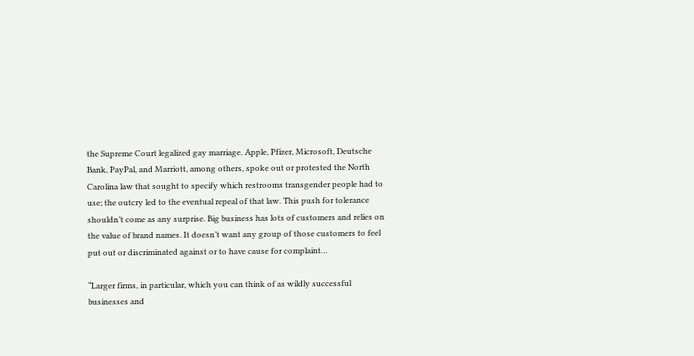the Supreme Court legalized gay marriage. Apple, Pfizer, Microsoft, Deutsche Bank, PayPal, and Marriott, among others, spoke out or protested the North Carolina law that sought to specify which restrooms transgender people had to use; the outcry led to the eventual repeal of that law. This push for tolerance shouldn’t come as any surprise. Big business has lots of customers and relies on the value of brand names. It doesn’t want any group of those customers to feel put out or discriminated against or to have cause for complaint…

“Larger firms, in particular, which you can think of as wildly successful businesses and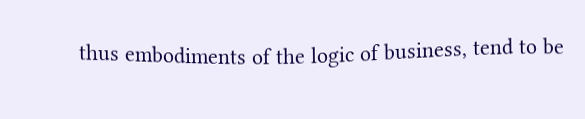thus embodiments of the logic of business, tend to be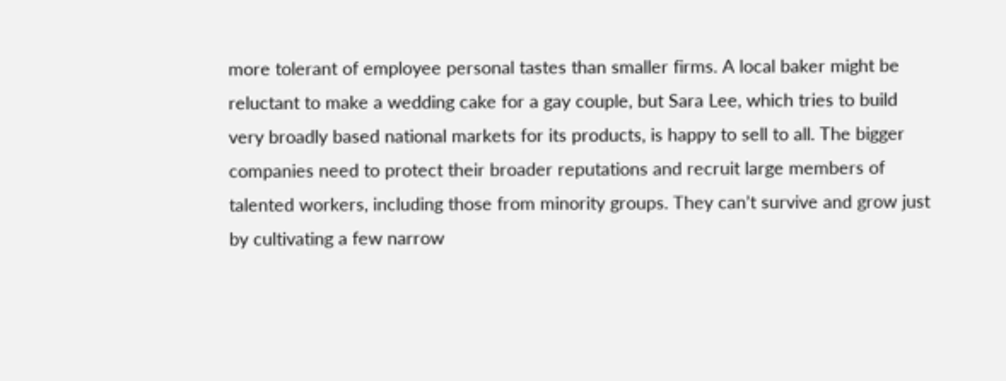more tolerant of employee personal tastes than smaller firms. A local baker might be reluctant to make a wedding cake for a gay couple, but Sara Lee, which tries to build very broadly based national markets for its products, is happy to sell to all. The bigger companies need to protect their broader reputations and recruit large members of talented workers, including those from minority groups. They can’t survive and grow just by cultivating a few narrow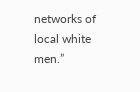networks of local white men.”